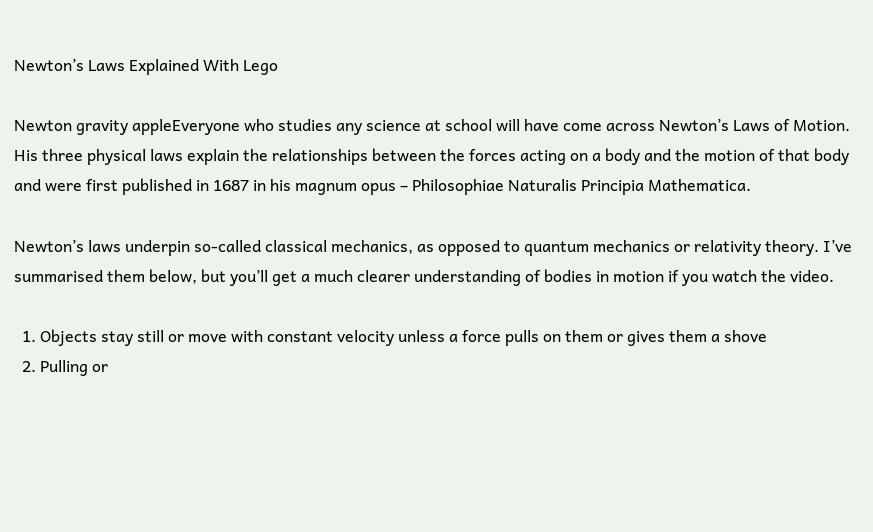Newton’s Laws Explained With Lego

Newton gravity appleEveryone who studies any science at school will have come across Newton’s Laws of Motion. His three physical laws explain the relationships between the forces acting on a body and the motion of that body and were first published in 1687 in his magnum opus – Philosophiae Naturalis Principia Mathematica.

Newton’s laws underpin so-called classical mechanics, as opposed to quantum mechanics or relativity theory. I’ve summarised them below, but you’ll get a much clearer understanding of bodies in motion if you watch the video.

  1. Objects stay still or move with constant velocity unless a force pulls on them or gives them a shove
  2. Pulling or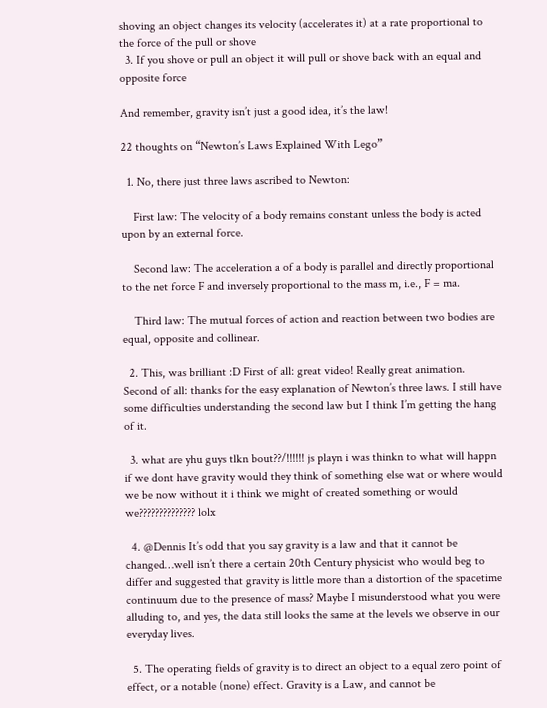shoving an object changes its velocity (accelerates it) at a rate proportional to the force of the pull or shove
  3. If you shove or pull an object it will pull or shove back with an equal and opposite force

And remember, gravity isn’t just a good idea, it’s the law!

22 thoughts on “Newton’s Laws Explained With Lego”

  1. No, there just three laws ascribed to Newton:

    First law: The velocity of a body remains constant unless the body is acted upon by an external force.

    Second law: The acceleration a of a body is parallel and directly proportional to the net force F and inversely proportional to the mass m, i.e., F = ma.

    Third law: The mutual forces of action and reaction between two bodies are equal, opposite and collinear.

  2. This, was brilliant :D First of all: great video! Really great animation. Second of all: thanks for the easy explanation of Newton’s three laws. I still have some difficulties understanding the second law but I think I’m getting the hang of it.

  3. what are yhu guys tlkn bout??/!!!!!! js playn i was thinkn to what will happn if we dont have gravity would they think of something else wat or where would we be now without it i think we might of created something or would we?????????????? lolx

  4. @Dennis It’s odd that you say gravity is a law and that it cannot be changed…well isn’t there a certain 20th Century physicist who would beg to differ and suggested that gravity is little more than a distortion of the spacetime continuum due to the presence of mass? Maybe I misunderstood what you were alluding to, and yes, the data still looks the same at the levels we observe in our everyday lives.

  5. The operating fields of gravity is to direct an object to a equal zero point of effect, or a notable (none) effect. Gravity is a Law, and cannot be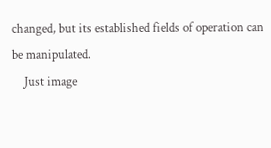changed, but its established fields of operation can be manipulated.
    Just image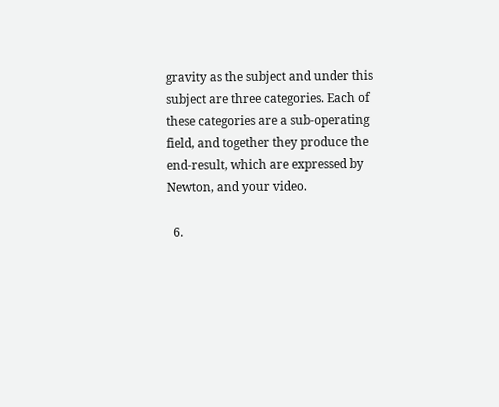gravity as the subject and under this subject are three categories. Each of these categories are a sub-operating field, and together they produce the end-result, which are expressed by Newton, and your video.

  6.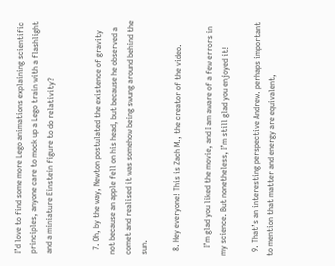I’d love to find some more Lego animations explaining scientific principles, anyone care to mock up a Lego train with a flashlight and a miniature Einstein figure to do relativity?


  7. Oh, by the way, Newton postulated the existence of gravity not because an apple fell on his head, but because he observed a comet and realised it was somehow being swung around behind the sun.

  8. Hey everyone! This is Zach M., the creator of the video.

    I’m glad you liked the movie, and I am aware of a few errors in my science. But nonetheless, I’m still glad you enjoyed it!

  9. That’s an interesting perspective Andrew. perhaps important to mention that matter and energy are equivalent,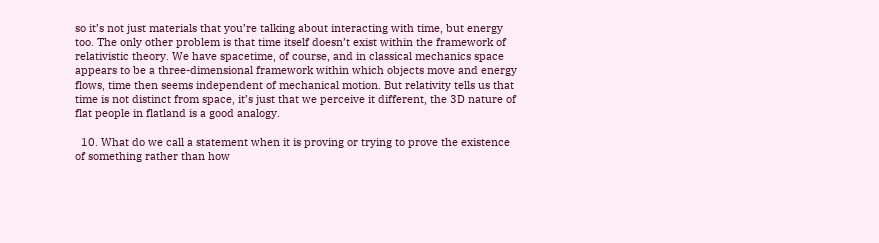so it’s not just materials that you’re talking about interacting with time, but energy too. The only other problem is that time itself doesn’t exist within the framework of relativistic theory. We have spacetime, of course, and in classical mechanics space appears to be a three-dimensional framework within which objects move and energy flows, time then seems independent of mechanical motion. But relativity tells us that time is not distinct from space, it’s just that we perceive it different, the 3D nature of flat people in flatland is a good analogy.

  10. What do we call a statement when it is proving or trying to prove the existence of something rather than how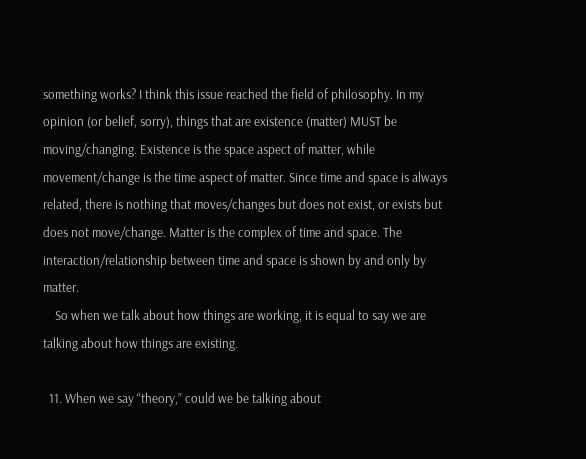something works? I think this issue reached the field of philosophy. In my opinion (or belief, sorry), things that are existence (matter) MUST be moving/changing. Existence is the space aspect of matter, while movement/change is the time aspect of matter. Since time and space is always related, there is nothing that moves/changes but does not exist, or exists but does not move/change. Matter is the complex of time and space. The interaction/relationship between time and space is shown by and only by matter.
    So when we talk about how things are working, it is equal to say we are talking about how things are existing.

  11. When we say “theory,” could we be talking about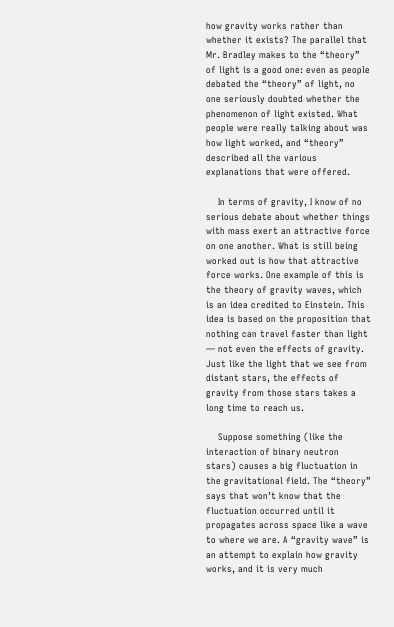how gravity works rather than whether it exists? The parallel that Mr. Bradley makes to the “theory” of light is a good one: even as people debated the “theory” of light, no one seriously doubted whether the phenomenon of light existed. What people were really talking about was how light worked, and “theory” described all the various explanations that were offered.

    In terms of gravity, I know of no serious debate about whether things with mass exert an attractive force on one another. What is still being worked out is how that attractive force works. One example of this is the theory of gravity waves, which is an idea credited to Einstein. This idea is based on the proposition that nothing can travel faster than light — not even the effects of gravity. Just like the light that we see from distant stars, the effects of gravity from those stars takes a long time to reach us.

    Suppose something (like the interaction of binary neutron stars) causes a big fluctuation in the gravitational field. The “theory” says that won’t know that the fluctuation occurred until it propagates across space like a wave to where we are. A “gravity wave” is an attempt to explain how gravity works, and it is very much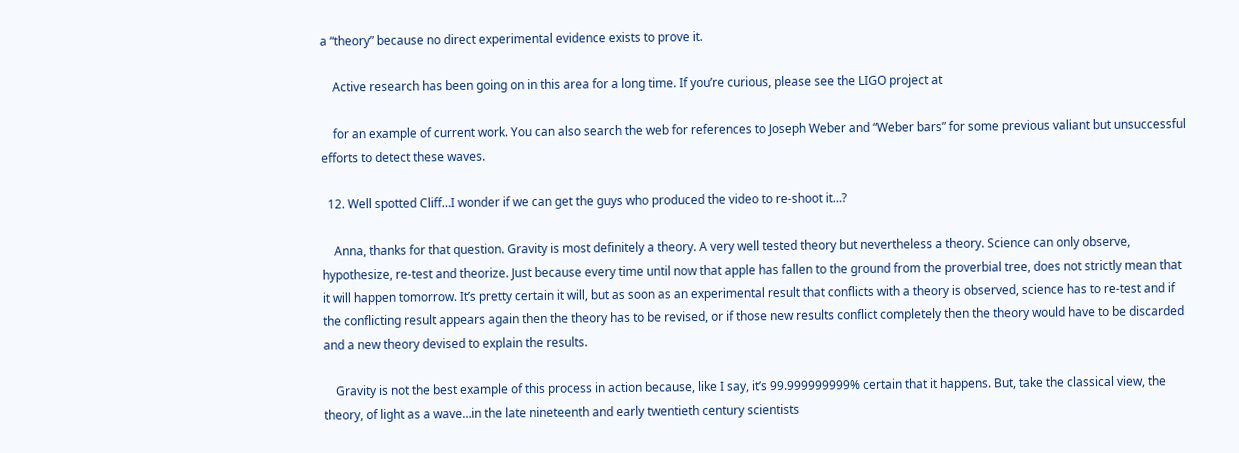a “theory” because no direct experimental evidence exists to prove it.

    Active research has been going on in this area for a long time. If you’re curious, please see the LIGO project at

    for an example of current work. You can also search the web for references to Joseph Weber and “Weber bars” for some previous valiant but unsuccessful efforts to detect these waves.

  12. Well spotted Cliff…I wonder if we can get the guys who produced the video to re-shoot it…?

    Anna, thanks for that question. Gravity is most definitely a theory. A very well tested theory but nevertheless a theory. Science can only observe, hypothesize, re-test and theorize. Just because every time until now that apple has fallen to the ground from the proverbial tree, does not strictly mean that it will happen tomorrow. It’s pretty certain it will, but as soon as an experimental result that conflicts with a theory is observed, science has to re-test and if the conflicting result appears again then the theory has to be revised, or if those new results conflict completely then the theory would have to be discarded and a new theory devised to explain the results.

    Gravity is not the best example of this process in action because, like I say, it’s 99.999999999% certain that it happens. But, take the classical view, the theory, of light as a wave…in the late nineteenth and early twentieth century scientists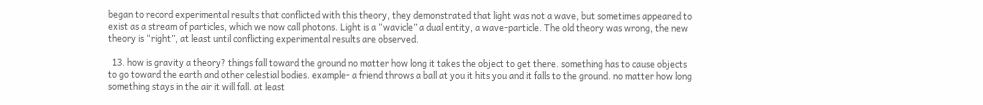began to record experimental results that conflicted with this theory, they demonstrated that light was not a wave, but sometimes appeared to exist as a stream of particles, which we now call photons. Light is a “wavicle” a dual entity, a wave-particle. The old theory was wrong, the new theory is “right”, at least until conflicting experimental results are observed.

  13. how is gravity a theory? things fall toward the ground no matter how long it takes the object to get there. something has to cause objects to go toward the earth and other celestial bodies. example- a friend throws a ball at you it hits you and it falls to the ground. no matter how long something stays in the air it will fall. at least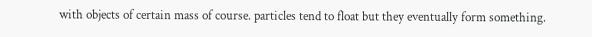with objects of certain mass of course. particles tend to float but they eventually form something.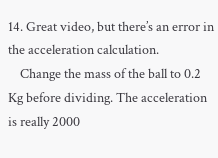14. Great video, but there’s an error in the acceleration calculation.
    Change the mass of the ball to 0.2 Kg before dividing. The acceleration is really 2000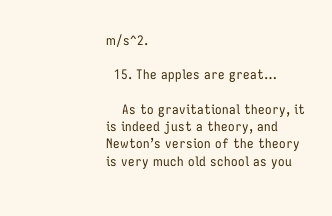m/s^2.

  15. The apples are great…

    As to gravitational theory, it is indeed just a theory, and Newton’s version of the theory is very much old school as you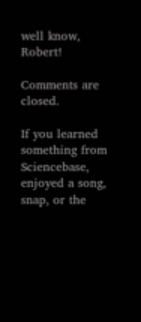well know, Robert!

Comments are closed.

If you learned something from Sciencebase, enjoyed a song, snap, or the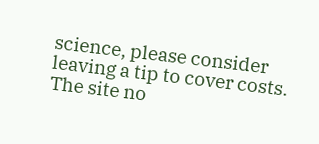science, please consider leaving a tip to cover costs. The site no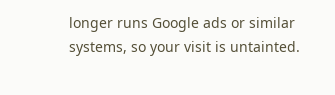longer runs Google ads or similar systems, so your visit is untainted.